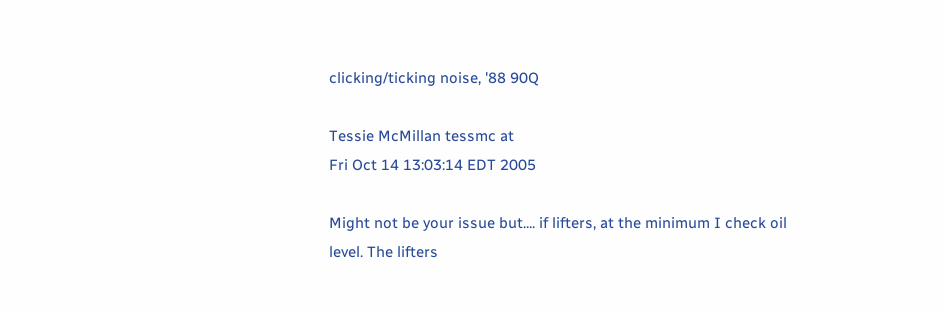clicking/ticking noise, '88 90Q

Tessie McMillan tessmc at
Fri Oct 14 13:03:14 EDT 2005

Might not be your issue but.... if lifters, at the minimum I check oil
level. The lifters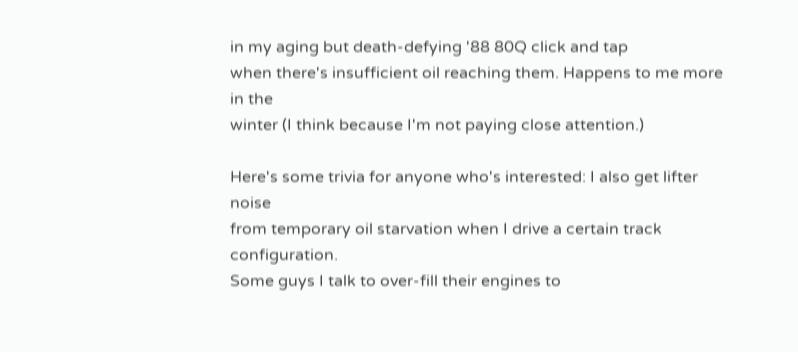in my aging but death-defying '88 80Q click and tap
when there's insufficient oil reaching them. Happens to me more in the
winter (I think because I'm not paying close attention.)

Here's some trivia for anyone who's interested: I also get lifter noise
from temporary oil starvation when I drive a certain track configuration.
Some guys I talk to over-fill their engines to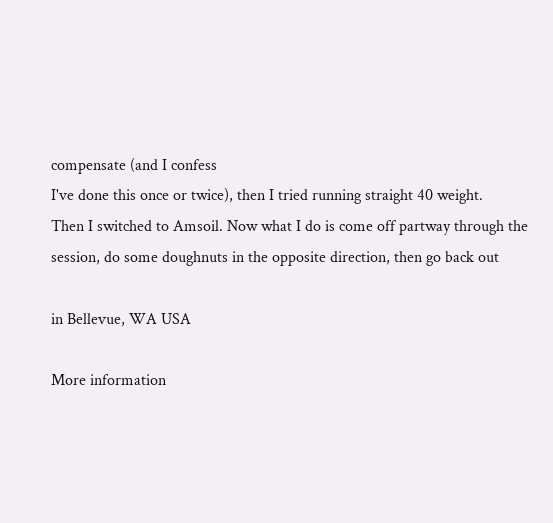compensate (and I confess
I've done this once or twice), then I tried running straight 40 weight.
Then I switched to Amsoil. Now what I do is come off partway through the
session, do some doughnuts in the opposite direction, then go back out

in Bellevue, WA USA

More information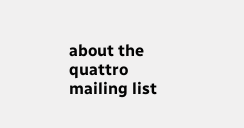about the quattro mailing list